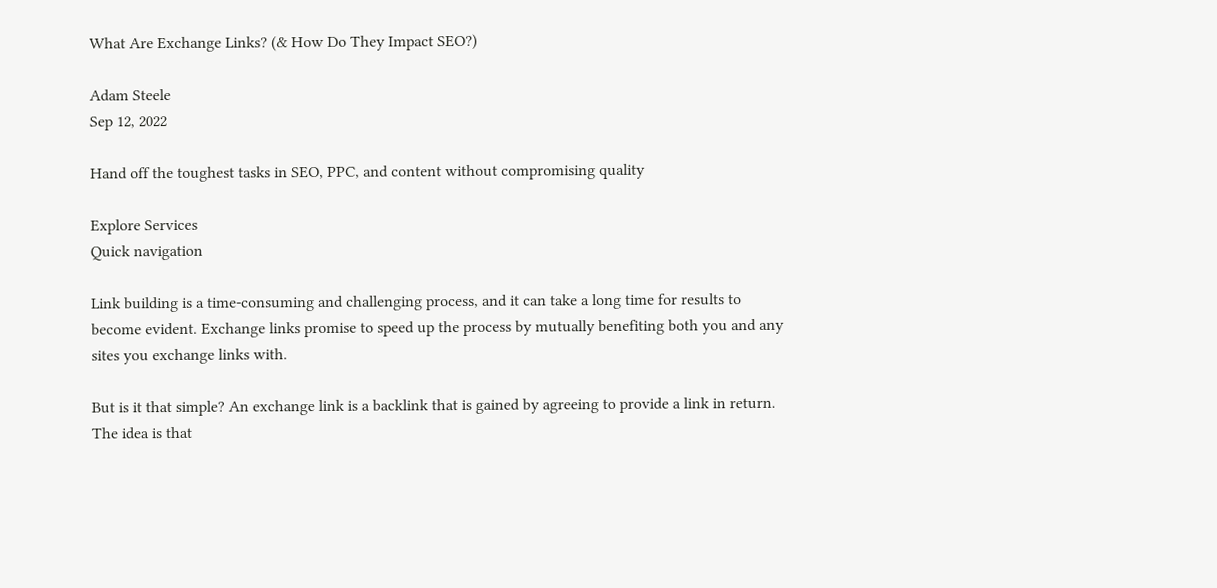What Are Exchange Links? (& How Do They Impact SEO?)

Adam Steele
Sep 12, 2022

Hand off the toughest tasks in SEO, PPC, and content without compromising quality

Explore Services
Quick navigation

Link building is a time-consuming and challenging process, and it can take a long time for results to become evident. Exchange links promise to speed up the process by mutually benefiting both you and any sites you exchange links with.

But is it that simple? An exchange link is a backlink that is gained by agreeing to provide a link in return. The idea is that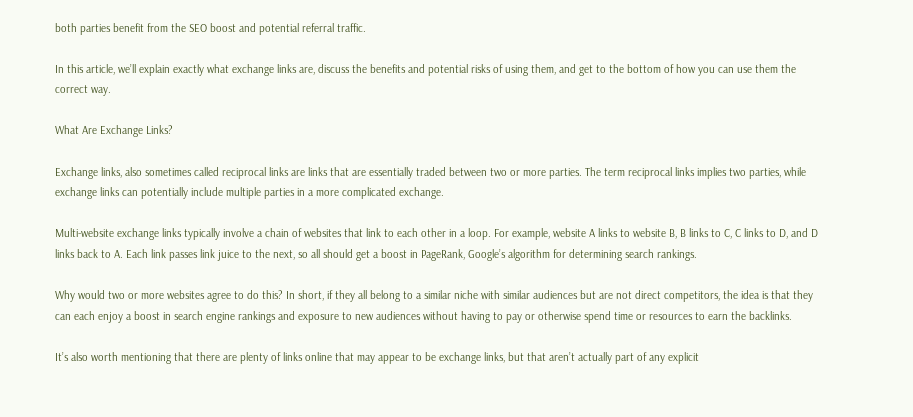both parties benefit from the SEO boost and potential referral traffic.

In this article, we’ll explain exactly what exchange links are, discuss the benefits and potential risks of using them, and get to the bottom of how you can use them the correct way.

What Are Exchange Links?

Exchange links, also sometimes called reciprocal links are links that are essentially traded between two or more parties. The term reciprocal links implies two parties, while exchange links can potentially include multiple parties in a more complicated exchange.

Multi-website exchange links typically involve a chain of websites that link to each other in a loop. For example, website A links to website B, B links to C, C links to D, and D links back to A. Each link passes link juice to the next, so all should get a boost in PageRank, Google’s algorithm for determining search rankings.

Why would two or more websites agree to do this? In short, if they all belong to a similar niche with similar audiences but are not direct competitors, the idea is that they can each enjoy a boost in search engine rankings and exposure to new audiences without having to pay or otherwise spend time or resources to earn the backlinks.

It’s also worth mentioning that there are plenty of links online that may appear to be exchange links, but that aren’t actually part of any explicit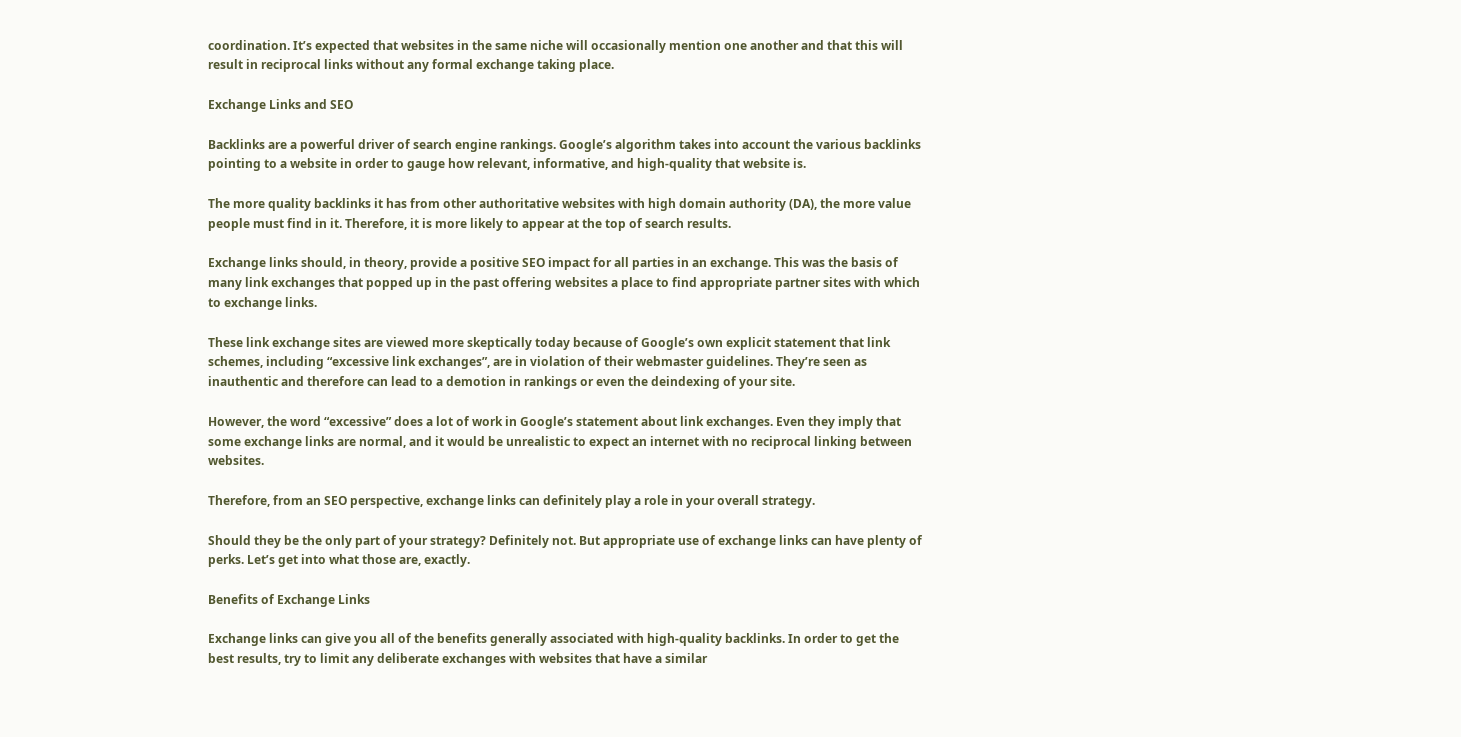coordination. It’s expected that websites in the same niche will occasionally mention one another and that this will result in reciprocal links without any formal exchange taking place.

Exchange Links and SEO

Backlinks are a powerful driver of search engine rankings. Google’s algorithm takes into account the various backlinks pointing to a website in order to gauge how relevant, informative, and high-quality that website is.

The more quality backlinks it has from other authoritative websites with high domain authority (DA), the more value people must find in it. Therefore, it is more likely to appear at the top of search results.

Exchange links should, in theory, provide a positive SEO impact for all parties in an exchange. This was the basis of many link exchanges that popped up in the past offering websites a place to find appropriate partner sites with which to exchange links.

These link exchange sites are viewed more skeptically today because of Google’s own explicit statement that link schemes, including “excessive link exchanges”, are in violation of their webmaster guidelines. They’re seen as inauthentic and therefore can lead to a demotion in rankings or even the deindexing of your site.

However, the word “excessive” does a lot of work in Google’s statement about link exchanges. Even they imply that some exchange links are normal, and it would be unrealistic to expect an internet with no reciprocal linking between websites.

Therefore, from an SEO perspective, exchange links can definitely play a role in your overall strategy.

Should they be the only part of your strategy? Definitely not. But appropriate use of exchange links can have plenty of perks. Let’s get into what those are, exactly.

Benefits of Exchange Links

Exchange links can give you all of the benefits generally associated with high-quality backlinks. In order to get the best results, try to limit any deliberate exchanges with websites that have a similar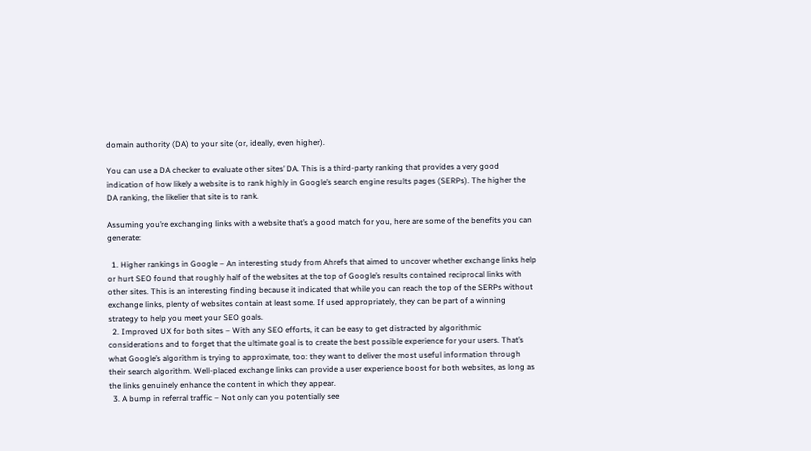domain authority (DA) to your site (or, ideally, even higher).

You can use a DA checker to evaluate other sites’ DA. This is a third-party ranking that provides a very good indication of how likely a website is to rank highly in Google’s search engine results pages (SERPs). The higher the DA ranking, the likelier that site is to rank.

Assuming you’re exchanging links with a website that’s a good match for you, here are some of the benefits you can generate:

  1. Higher rankings in Google – An interesting study from Ahrefs that aimed to uncover whether exchange links help or hurt SEO found that roughly half of the websites at the top of Google’s results contained reciprocal links with other sites. This is an interesting finding because it indicated that while you can reach the top of the SERPs without exchange links, plenty of websites contain at least some. If used appropriately, they can be part of a winning strategy to help you meet your SEO goals.
  2. Improved UX for both sites – With any SEO efforts, it can be easy to get distracted by algorithmic considerations and to forget that the ultimate goal is to create the best possible experience for your users. That’s what Google’s algorithm is trying to approximate, too: they want to deliver the most useful information through their search algorithm. Well-placed exchange links can provide a user experience boost for both websites, as long as the links genuinely enhance the content in which they appear.
  3. A bump in referral traffic – Not only can you potentially see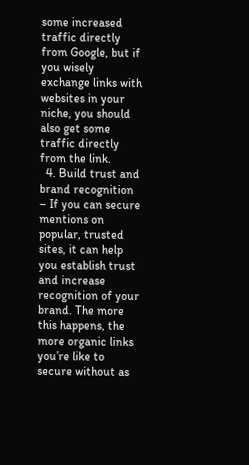some increased traffic directly from Google, but if you wisely exchange links with websites in your niche, you should also get some traffic directly from the link.
  4. Build trust and brand recognition – If you can secure mentions on popular, trusted sites, it can help you establish trust and increase recognition of your brand. The more this happens, the more organic links you’re like to secure without as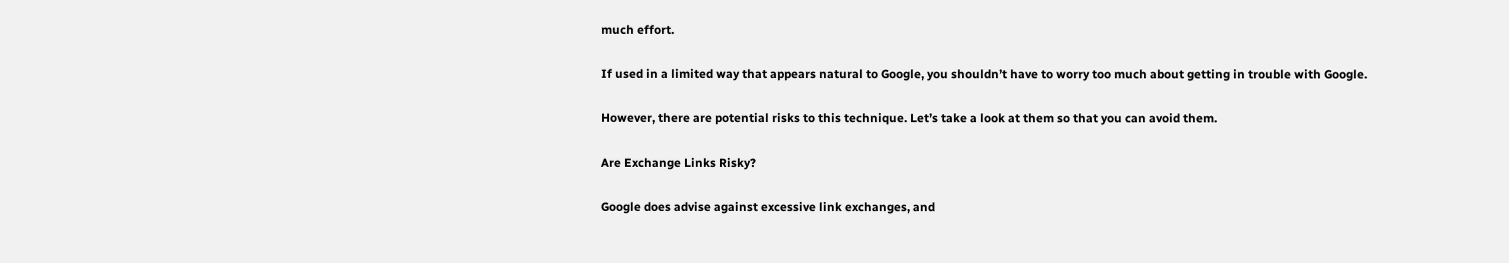much effort.

If used in a limited way that appears natural to Google, you shouldn’t have to worry too much about getting in trouble with Google.

However, there are potential risks to this technique. Let’s take a look at them so that you can avoid them.

Are Exchange Links Risky?

Google does advise against excessive link exchanges, and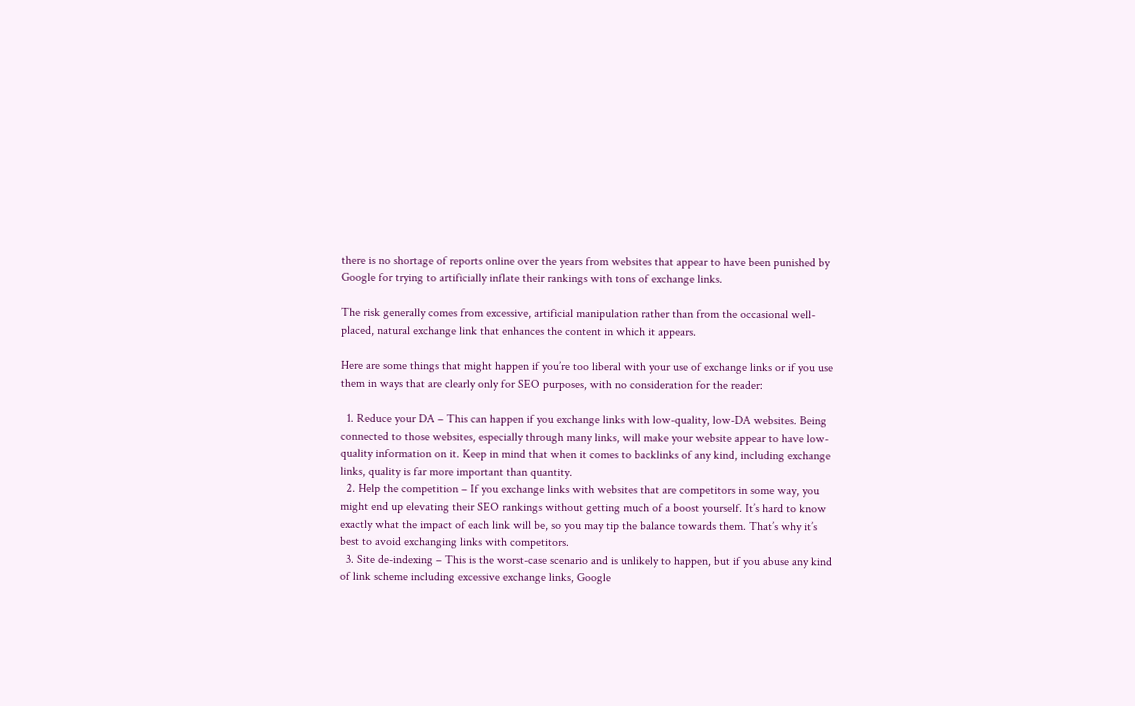there is no shortage of reports online over the years from websites that appear to have been punished by Google for trying to artificially inflate their rankings with tons of exchange links.

The risk generally comes from excessive, artificial manipulation rather than from the occasional well-placed, natural exchange link that enhances the content in which it appears.

Here are some things that might happen if you’re too liberal with your use of exchange links or if you use them in ways that are clearly only for SEO purposes, with no consideration for the reader:

  1. Reduce your DA – This can happen if you exchange links with low-quality, low-DA websites. Being connected to those websites, especially through many links, will make your website appear to have low-quality information on it. Keep in mind that when it comes to backlinks of any kind, including exchange links, quality is far more important than quantity.
  2. Help the competition – If you exchange links with websites that are competitors in some way, you might end up elevating their SEO rankings without getting much of a boost yourself. It’s hard to know exactly what the impact of each link will be, so you may tip the balance towards them. That’s why it’s best to avoid exchanging links with competitors.
  3. Site de-indexing – This is the worst-case scenario and is unlikely to happen, but if you abuse any kind of link scheme including excessive exchange links, Google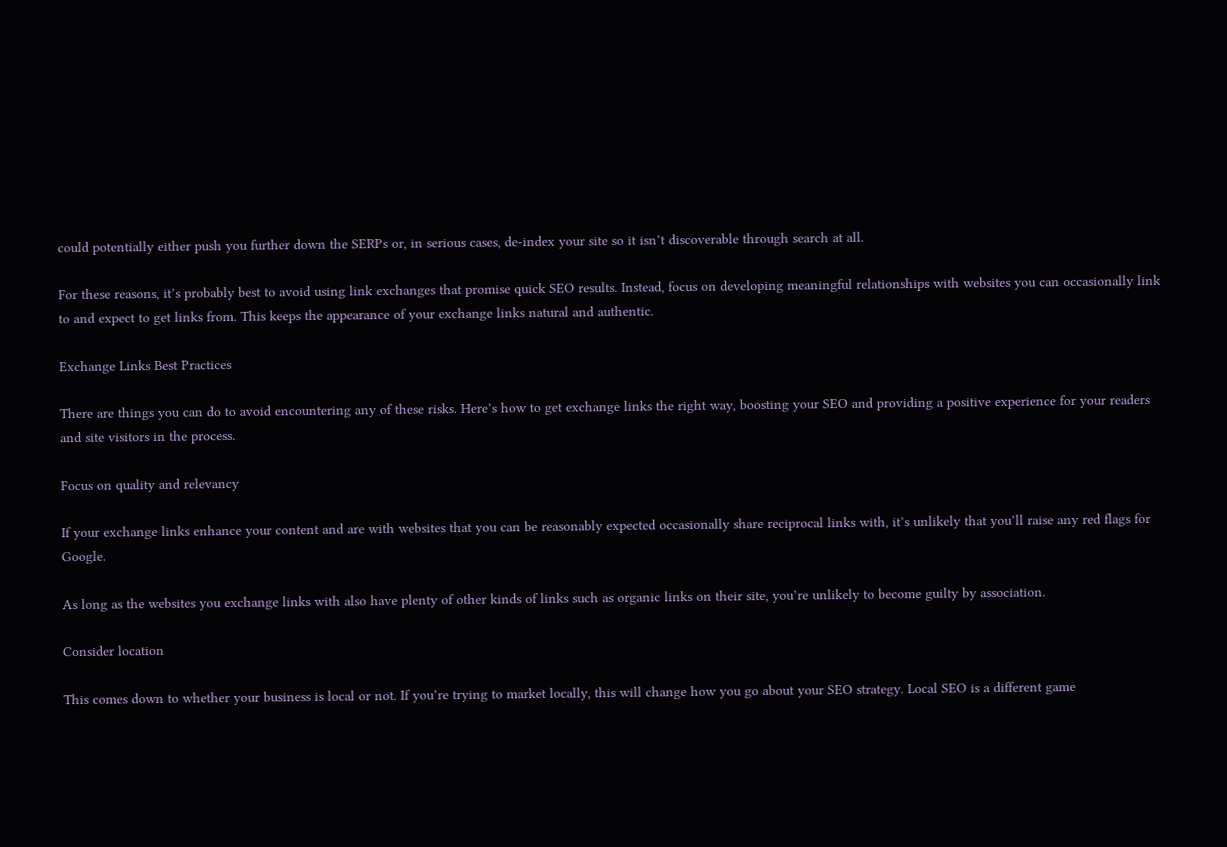could potentially either push you further down the SERPs or, in serious cases, de-index your site so it isn’t discoverable through search at all.

For these reasons, it’s probably best to avoid using link exchanges that promise quick SEO results. Instead, focus on developing meaningful relationships with websites you can occasionally link to and expect to get links from. This keeps the appearance of your exchange links natural and authentic.

Exchange Links Best Practices

There are things you can do to avoid encountering any of these risks. Here’s how to get exchange links the right way, boosting your SEO and providing a positive experience for your readers and site visitors in the process.

Focus on quality and relevancy

If your exchange links enhance your content and are with websites that you can be reasonably expected occasionally share reciprocal links with, it’s unlikely that you’ll raise any red flags for Google.

As long as the websites you exchange links with also have plenty of other kinds of links such as organic links on their site, you’re unlikely to become guilty by association.

Consider location

This comes down to whether your business is local or not. If you’re trying to market locally, this will change how you go about your SEO strategy. Local SEO is a different game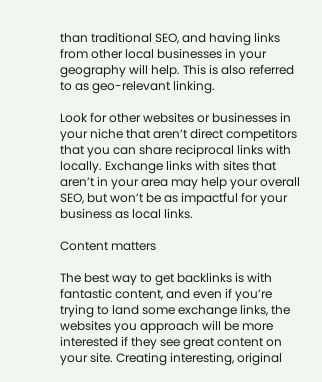than traditional SEO, and having links from other local businesses in your geography will help. This is also referred to as geo-relevant linking.

Look for other websites or businesses in your niche that aren’t direct competitors that you can share reciprocal links with locally. Exchange links with sites that aren’t in your area may help your overall SEO, but won’t be as impactful for your business as local links.

Content matters

The best way to get backlinks is with fantastic content, and even if you’re trying to land some exchange links, the websites you approach will be more interested if they see great content on your site. Creating interesting, original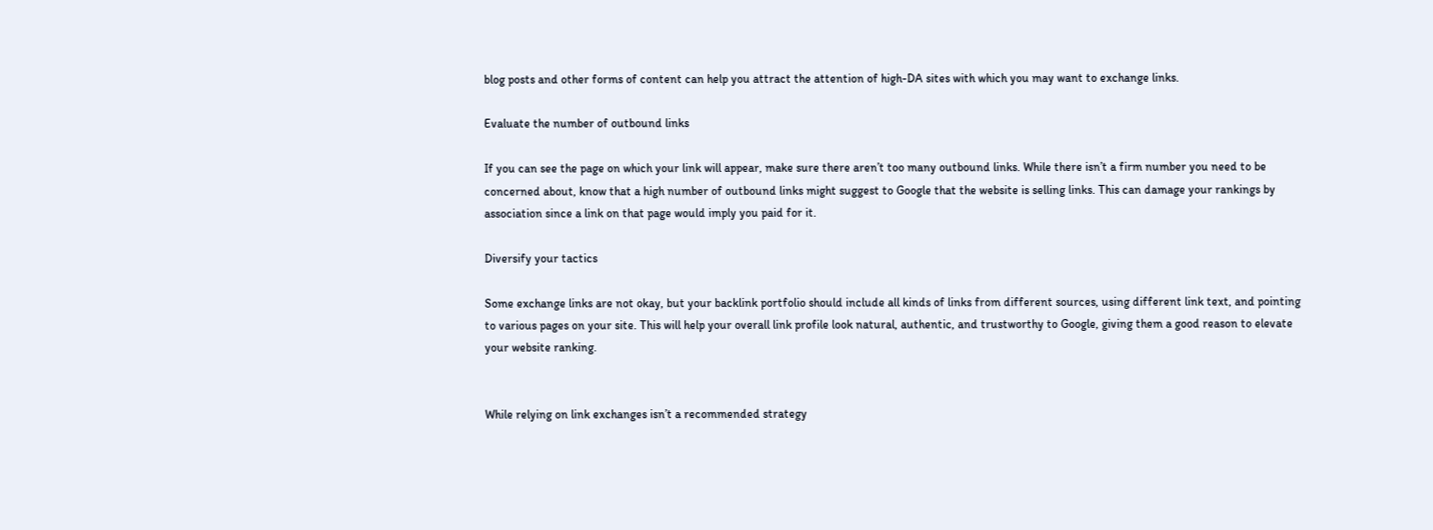blog posts and other forms of content can help you attract the attention of high-DA sites with which you may want to exchange links.

Evaluate the number of outbound links

If you can see the page on which your link will appear, make sure there aren’t too many outbound links. While there isn’t a firm number you need to be concerned about, know that a high number of outbound links might suggest to Google that the website is selling links. This can damage your rankings by association since a link on that page would imply you paid for it.

Diversify your tactics

Some exchange links are not okay, but your backlink portfolio should include all kinds of links from different sources, using different link text, and pointing to various pages on your site. This will help your overall link profile look natural, authentic, and trustworthy to Google, giving them a good reason to elevate your website ranking.


While relying on link exchanges isn’t a recommended strategy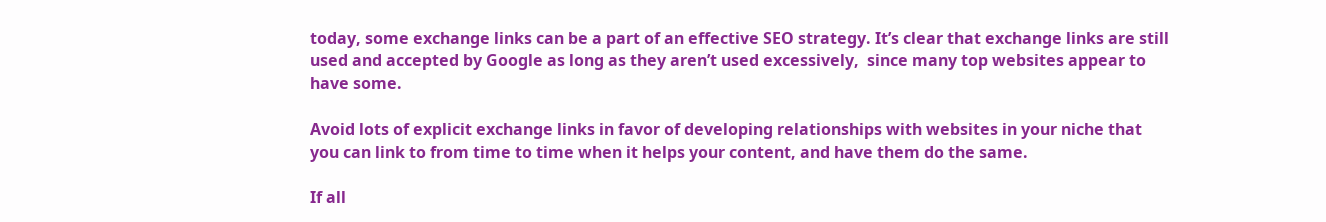today, some exchange links can be a part of an effective SEO strategy. It’s clear that exchange links are still used and accepted by Google as long as they aren’t used excessively,  since many top websites appear to have some.

Avoid lots of explicit exchange links in favor of developing relationships with websites in your niche that you can link to from time to time when it helps your content, and have them do the same.

If all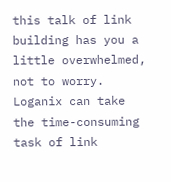this talk of link building has you a little overwhelmed, not to worry. Loganix can take the time-consuming task of link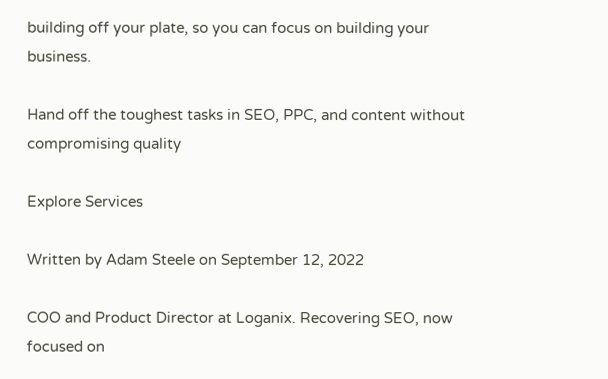building off your plate, so you can focus on building your business.

Hand off the toughest tasks in SEO, PPC, and content without compromising quality

Explore Services

Written by Adam Steele on September 12, 2022

COO and Product Director at Loganix. Recovering SEO, now focused on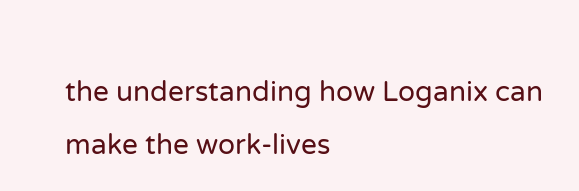the understanding how Loganix can make the work-lives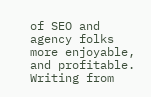of SEO and agency folks more enjoyable, and profitable. Writing from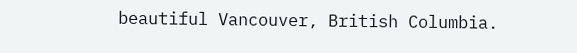beautiful Vancouver, British Columbia.